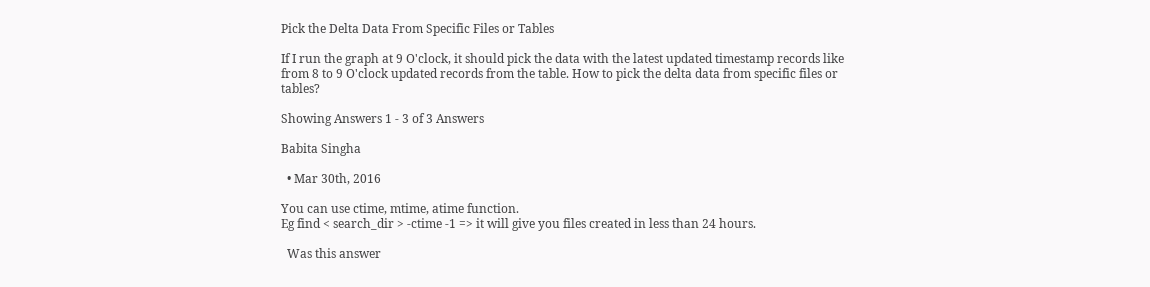Pick the Delta Data From Specific Files or Tables

If I run the graph at 9 O'clock, it should pick the data with the latest updated timestamp records like from 8 to 9 O'clock updated records from the table. How to pick the delta data from specific files or tables?

Showing Answers 1 - 3 of 3 Answers

Babita Singha

  • Mar 30th, 2016

You can use ctime, mtime, atime function.
Eg find < search_dir > -ctime -1 => it will give you files created in less than 24 hours.

  Was this answer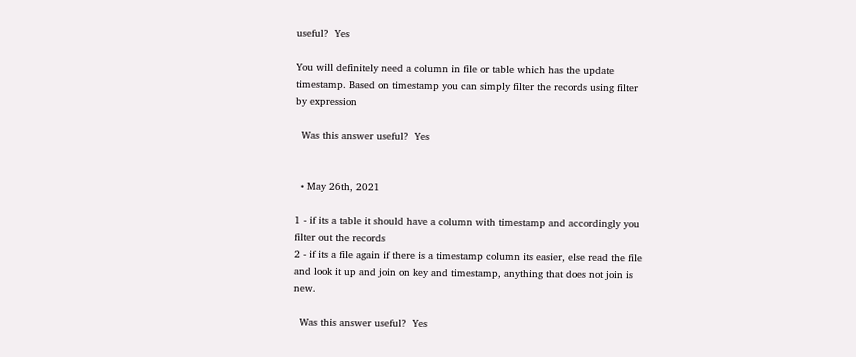useful?  Yes

You will definitely need a column in file or table which has the update timestamp. Based on timestamp you can simply filter the records using filter by expression

  Was this answer useful?  Yes


  • May 26th, 2021

1 - if its a table it should have a column with timestamp and accordingly you filter out the records
2 - if its a file again if there is a timestamp column its easier, else read the file and look it up and join on key and timestamp, anything that does not join is new.

  Was this answer useful?  Yes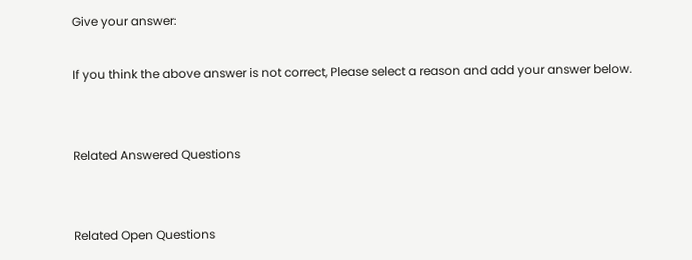Give your answer:

If you think the above answer is not correct, Please select a reason and add your answer below.


Related Answered Questions


Related Open Questions